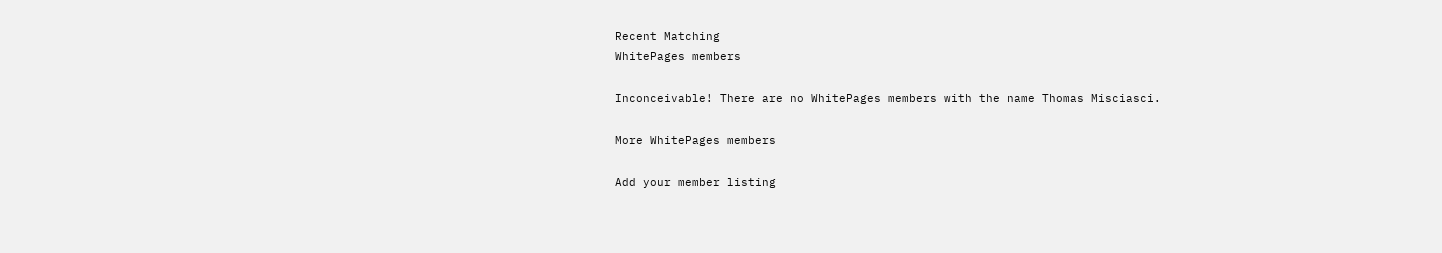Recent Matching
WhitePages members

Inconceivable! There are no WhitePages members with the name Thomas Misciasci.

More WhitePages members

Add your member listing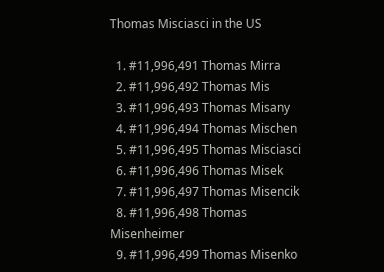Thomas Misciasci in the US

  1. #11,996,491 Thomas Mirra
  2. #11,996,492 Thomas Mis
  3. #11,996,493 Thomas Misany
  4. #11,996,494 Thomas Mischen
  5. #11,996,495 Thomas Misciasci
  6. #11,996,496 Thomas Misek
  7. #11,996,497 Thomas Misencik
  8. #11,996,498 Thomas Misenheimer
  9. #11,996,499 Thomas Misenko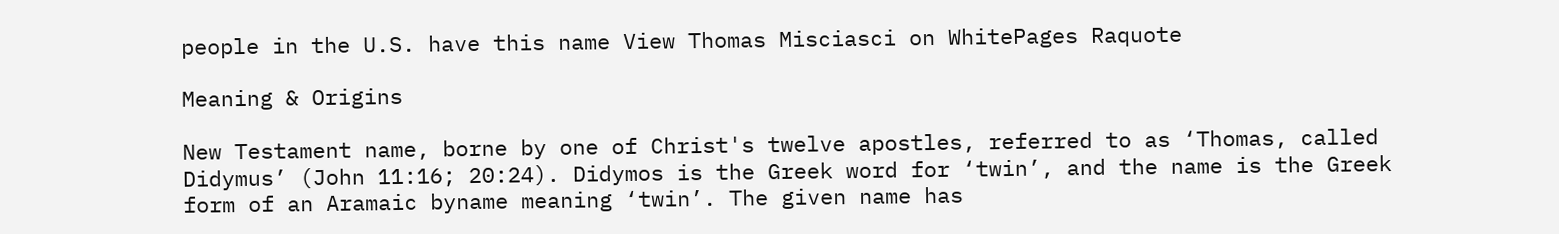people in the U.S. have this name View Thomas Misciasci on WhitePages Raquote

Meaning & Origins

New Testament name, borne by one of Christ's twelve apostles, referred to as ‘Thomas, called Didymus’ (John 11:16; 20:24). Didymos is the Greek word for ‘twin’, and the name is the Greek form of an Aramaic byname meaning ‘twin’. The given name has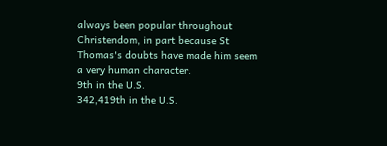always been popular throughout Christendom, in part because St Thomas's doubts have made him seem a very human character.
9th in the U.S.
342,419th in the U.S.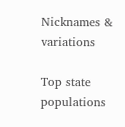Nicknames & variations

Top state populations